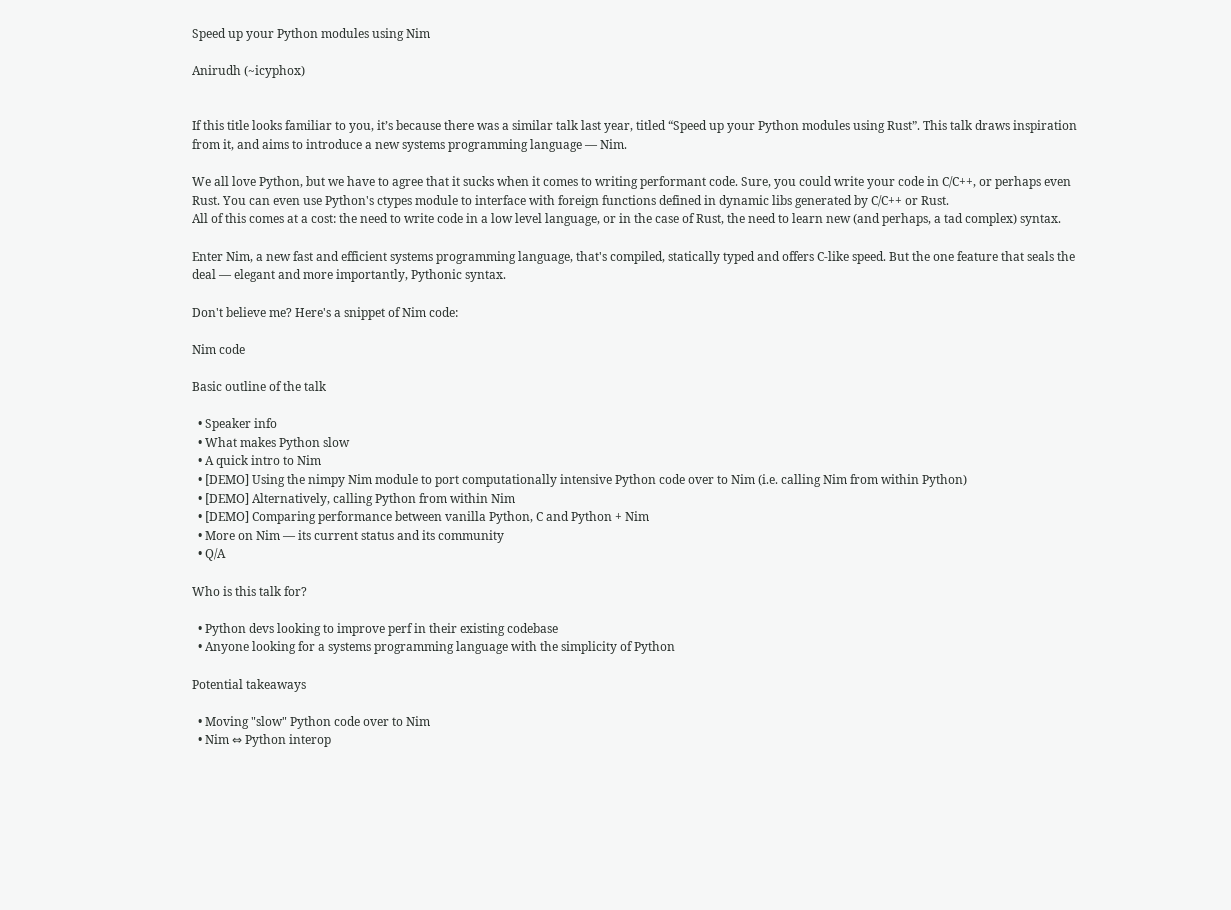Speed up your Python modules using Nim

Anirudh (~icyphox)


If this title looks familiar to you, it’s because there was a similar talk last year, titled “Speed up your Python modules using Rust”. This talk draws inspiration from it, and aims to introduce a new systems programming language — Nim.

We all love Python, but we have to agree that it sucks when it comes to writing performant code. Sure, you could write your code in C/C++, or perhaps even Rust. You can even use Python's ctypes module to interface with foreign functions defined in dynamic libs generated by C/C++ or Rust.
All of this comes at a cost: the need to write code in a low level language, or in the case of Rust, the need to learn new (and perhaps, a tad complex) syntax.

Enter Nim, a new fast and efficient systems programming language, that's compiled, statically typed and offers C-like speed. But the one feature that seals the deal — elegant and more importantly, Pythonic syntax.

Don't believe me? Here's a snippet of Nim code:

Nim code

Basic outline of the talk

  • Speaker info
  • What makes Python slow
  • A quick intro to Nim
  • [DEMO] Using the nimpy Nim module to port computationally intensive Python code over to Nim (i.e. calling Nim from within Python)
  • [DEMO] Alternatively, calling Python from within Nim
  • [DEMO] Comparing performance between vanilla Python, C and Python + Nim
  • More on Nim — its current status and its community
  • Q/A

Who is this talk for?

  • Python devs looking to improve perf in their existing codebase
  • Anyone looking for a systems programming language with the simplicity of Python

Potential takeaways

  • Moving "slow" Python code over to Nim
  • Nim ⇔ Python interop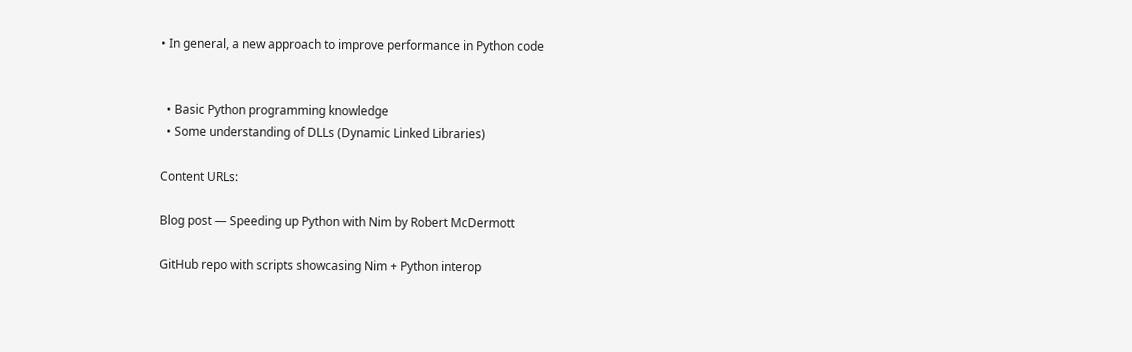• In general, a new approach to improve performance in Python code


  • Basic Python programming knowledge
  • Some understanding of DLLs (Dynamic Linked Libraries)

Content URLs:

Blog post — Speeding up Python with Nim by Robert McDermott

GitHub repo with scripts showcasing Nim + Python interop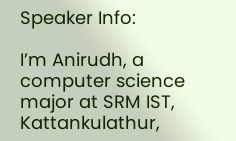Speaker Info:

I’m Anirudh, a computer science major at SRM IST, Kattankulathur,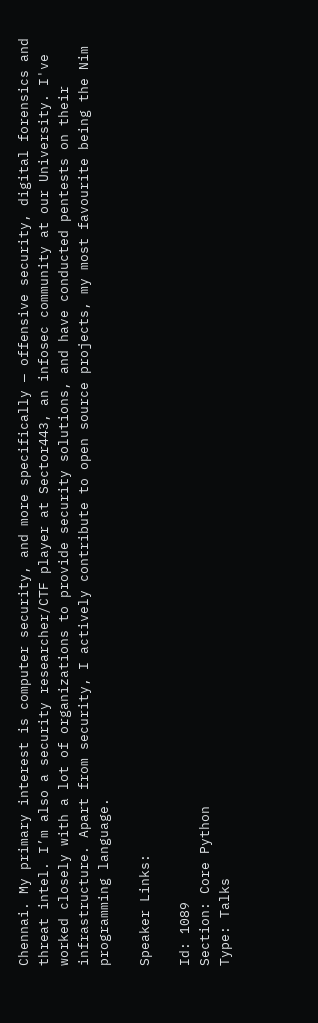Chennai. My primary interest is computer security, and more specifically — offensive security, digital forensics and threat intel. I’m also a security researcher/CTF player at Sector443, an infosec community at our University. I've worked closely with a lot of organizations to provide security solutions, and have conducted pentests on their infrastructure. Apart from security, I actively contribute to open source projects, my most favourite being the Nim programming language.

Speaker Links:

Id: 1089
Section: Core Python
Type: Talks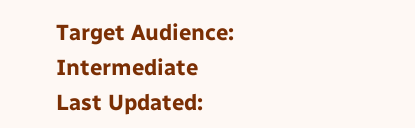Target Audience: Intermediate
Last Updated: